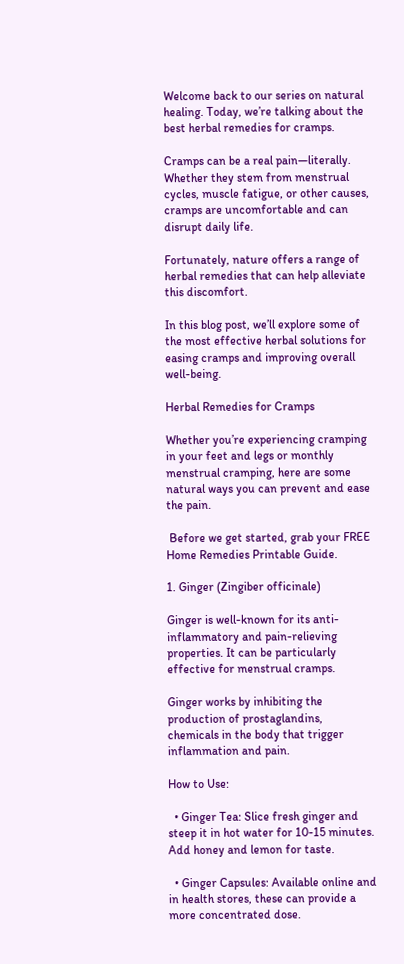Welcome back to our series on natural healing. Today, we’re talking about the best herbal remedies for cramps.

Cramps can be a real pain—literally. Whether they stem from menstrual cycles, muscle fatigue, or other causes, cramps are uncomfortable and can disrupt daily life.

Fortunately, nature offers a range of herbal remedies that can help alleviate this discomfort.

In this blog post, we’ll explore some of the most effective herbal solutions for easing cramps and improving overall well-being.

Herbal Remedies for Cramps

Whether you’re experiencing cramping in your feet and legs or monthly menstrual cramping, here are some natural ways you can prevent and ease the pain.

 Before we get started, grab your FREE Home Remedies Printable Guide.

1. Ginger (Zingiber officinale)

Ginger is well-known for its anti-inflammatory and pain-relieving properties. It can be particularly effective for menstrual cramps.

Ginger works by inhibiting the production of prostaglandins, chemicals in the body that trigger inflammation and pain.

How to Use:

  • Ginger Tea: Slice fresh ginger and steep it in hot water for 10-15 minutes. Add honey and lemon for taste.

  • Ginger Capsules: Available online and in health stores, these can provide a more concentrated dose.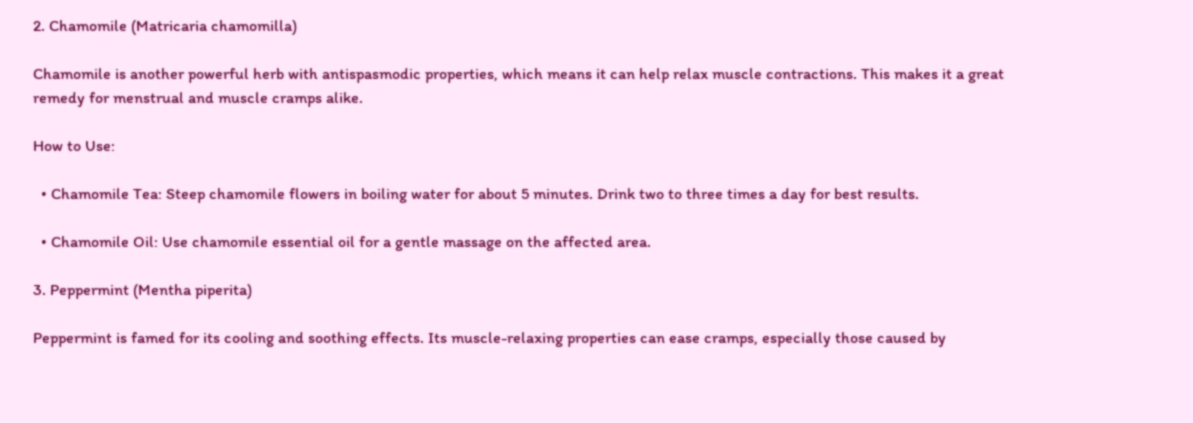2. Chamomile (Matricaria chamomilla)

Chamomile is another powerful herb with antispasmodic properties, which means it can help relax muscle contractions. This makes it a great remedy for menstrual and muscle cramps alike.

How to Use:

  • Chamomile Tea: Steep chamomile flowers in boiling water for about 5 minutes. Drink two to three times a day for best results.

  • Chamomile Oil: Use chamomile essential oil for a gentle massage on the affected area.

3. Peppermint (Mentha piperita)

Peppermint is famed for its cooling and soothing effects. Its muscle-relaxing properties can ease cramps, especially those caused by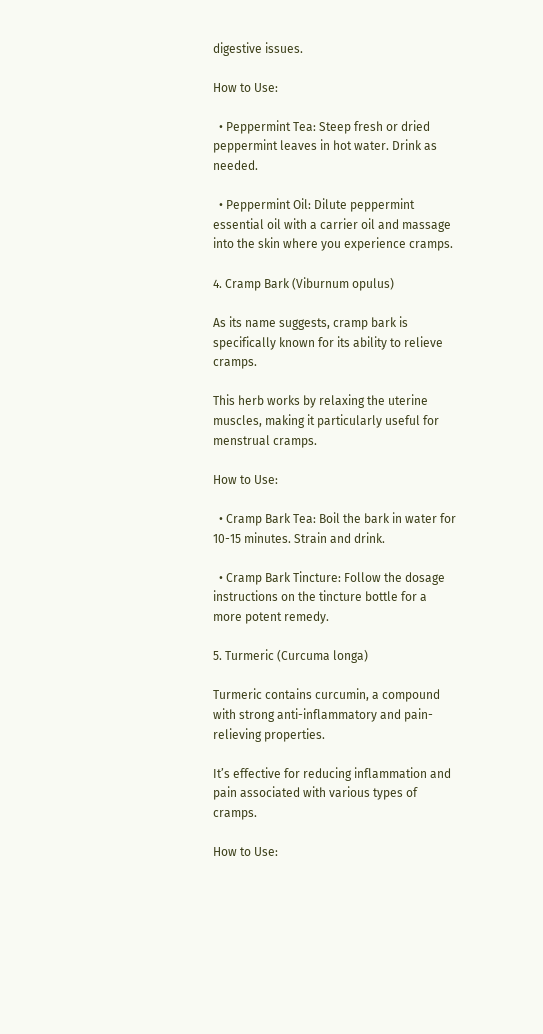digestive issues.

How to Use:

  • Peppermint Tea: Steep fresh or dried peppermint leaves in hot water. Drink as needed.

  • Peppermint Oil: Dilute peppermint essential oil with a carrier oil and massage into the skin where you experience cramps.

4. Cramp Bark (Viburnum opulus)

As its name suggests, cramp bark is specifically known for its ability to relieve cramps.

This herb works by relaxing the uterine muscles, making it particularly useful for menstrual cramps.

How to Use:

  • Cramp Bark Tea: Boil the bark in water for 10-15 minutes. Strain and drink.

  • Cramp Bark Tincture: Follow the dosage instructions on the tincture bottle for a more potent remedy.

5. Turmeric (Curcuma longa)

Turmeric contains curcumin, a compound with strong anti-inflammatory and pain-relieving properties.

It’s effective for reducing inflammation and pain associated with various types of cramps.

How to Use: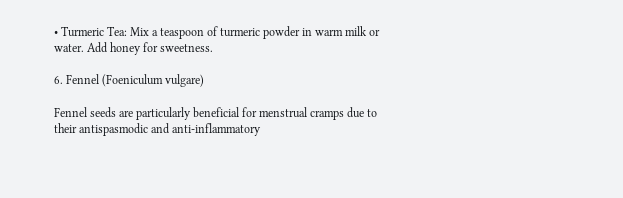• Turmeric Tea: Mix a teaspoon of turmeric powder in warm milk or water. Add honey for sweetness.

6. Fennel (Foeniculum vulgare)

Fennel seeds are particularly beneficial for menstrual cramps due to their antispasmodic and anti-inflammatory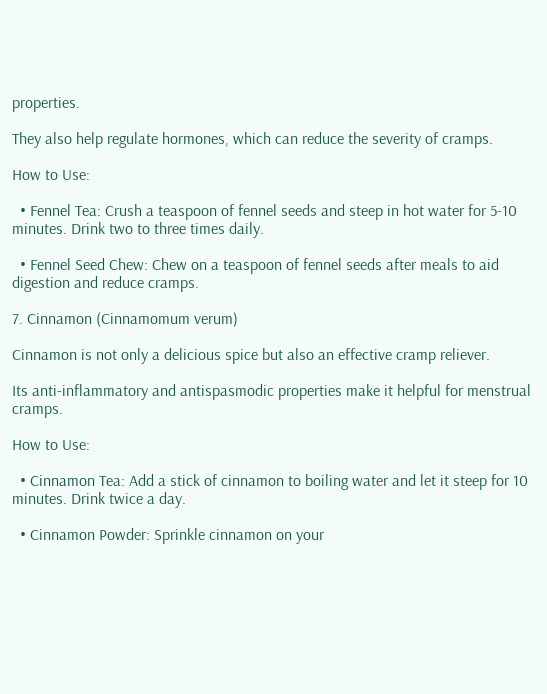properties.

They also help regulate hormones, which can reduce the severity of cramps.

How to Use:

  • Fennel Tea: Crush a teaspoon of fennel seeds and steep in hot water for 5-10 minutes. Drink two to three times daily.

  • Fennel Seed Chew: Chew on a teaspoon of fennel seeds after meals to aid digestion and reduce cramps.

7. Cinnamon (Cinnamomum verum)

Cinnamon is not only a delicious spice but also an effective cramp reliever.

Its anti-inflammatory and antispasmodic properties make it helpful for menstrual cramps.

How to Use:

  • Cinnamon Tea: Add a stick of cinnamon to boiling water and let it steep for 10 minutes. Drink twice a day.

  • Cinnamon Powder: Sprinkle cinnamon on your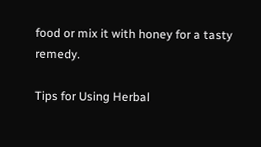food or mix it with honey for a tasty remedy.

Tips for Using Herbal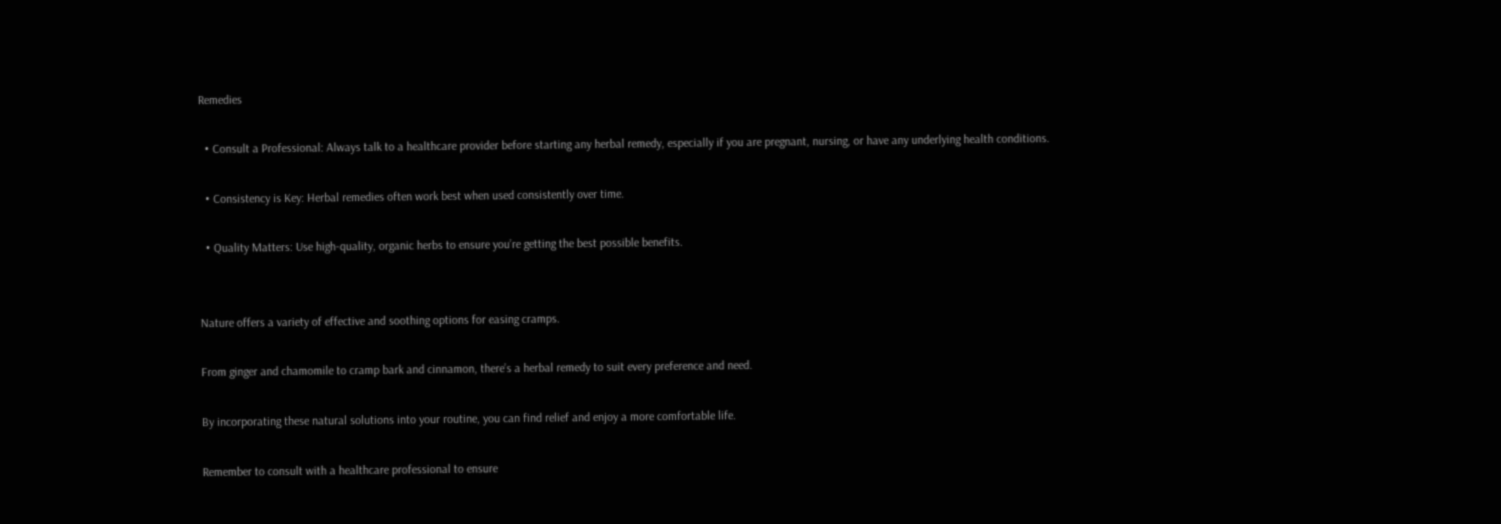Remedies

  • Consult a Professional: Always talk to a healthcare provider before starting any herbal remedy, especially if you are pregnant, nursing, or have any underlying health conditions.

  • Consistency is Key: Herbal remedies often work best when used consistently over time.

  • Quality Matters: Use high-quality, organic herbs to ensure you’re getting the best possible benefits.


Nature offers a variety of effective and soothing options for easing cramps.

From ginger and chamomile to cramp bark and cinnamon, there’s a herbal remedy to suit every preference and need.

By incorporating these natural solutions into your routine, you can find relief and enjoy a more comfortable life.

Remember to consult with a healthcare professional to ensure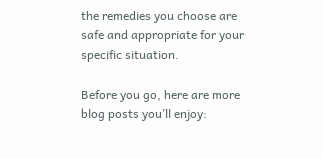the remedies you choose are safe and appropriate for your specific situation.

Before you go, here are more blog posts you’ll enjoy: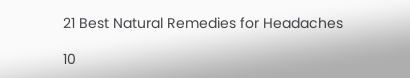21 Best Natural Remedies for Headaches

10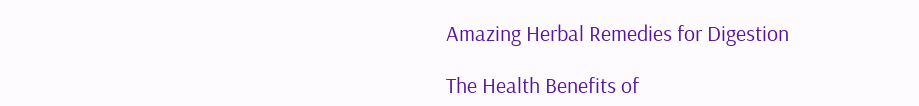Amazing Herbal Remedies for Digestion

The Health Benefits of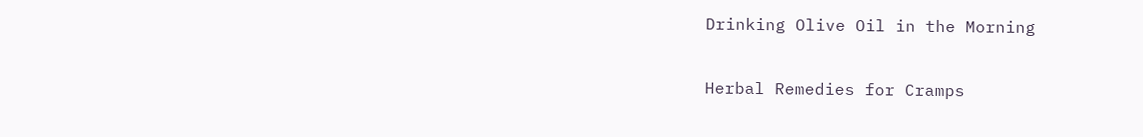Drinking Olive Oil in the Morning

Herbal Remedies for Cramps